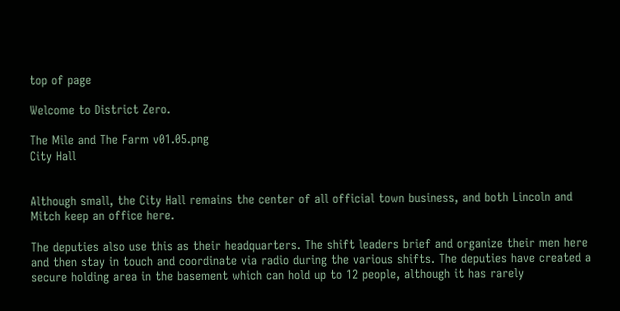top of page

Welcome to District Zero.

The Mile and The Farm v01.05.png
City Hall


Although small, the City Hall remains the center of all official town business, and both Lincoln and Mitch keep an office here.

The deputies also use this as their headquarters. The shift leaders brief and organize their men here and then stay in touch and coordinate via radio during the various shifts. The deputies have created a secure holding area in the basement which can hold up to 12 people, although it has rarely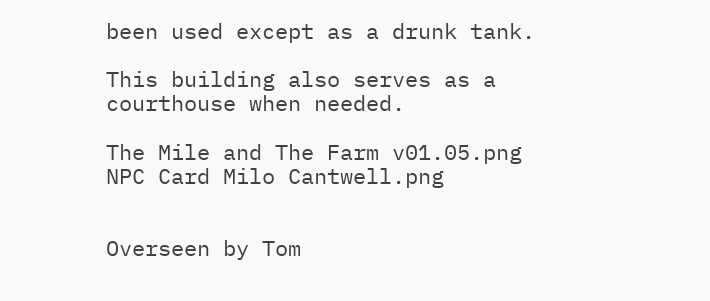been used except as a drunk tank.

This building also serves as a courthouse when needed.

The Mile and The Farm v01.05.png
NPC Card Milo Cantwell.png


Overseen by Tom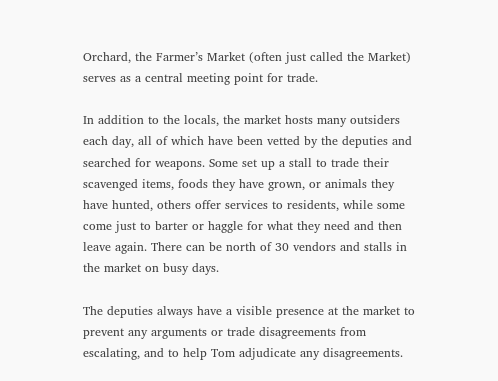Orchard, the Farmer’s Market (often just called the Market) serves as a central meeting point for trade.

In addition to the locals, the market hosts many outsiders each day, all of which have been vetted by the deputies and searched for weapons. Some set up a stall to trade their scavenged items, foods they have grown, or animals they have hunted, others offer services to residents, while some come just to barter or haggle for what they need and then leave again. There can be north of 30 vendors and stalls in the market on busy days.

The deputies always have a visible presence at the market to prevent any arguments or trade disagreements from escalating, and to help Tom adjudicate any disagreements.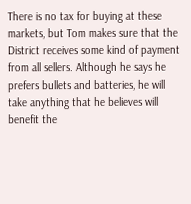There is no tax for buying at these markets, but Tom makes sure that the District receives some kind of payment from all sellers. Although he says he prefers bullets and batteries, he will take anything that he believes will benefit the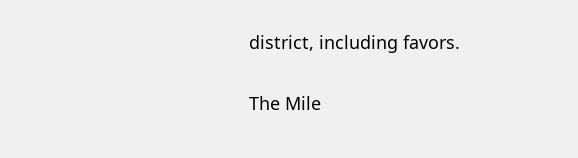district, including favors.

The Mile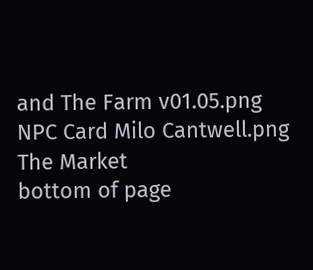and The Farm v01.05.png
NPC Card Milo Cantwell.png
The Market
bottom of page